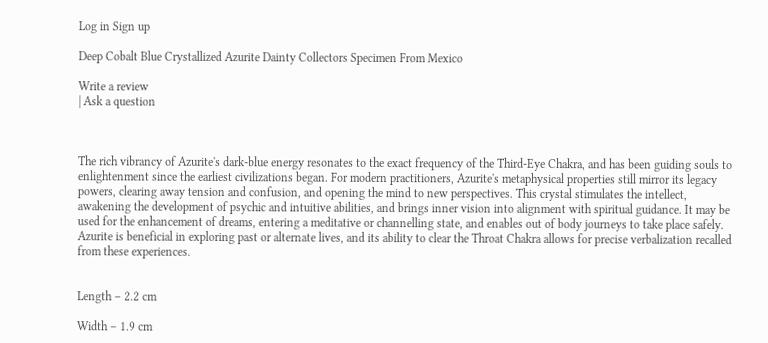Log in Sign up

Deep Cobalt Blue Crystallized Azurite Dainty Collectors Specimen From Mexico

Write a review
| Ask a question



The rich vibrancy of Azurite's dark-blue energy resonates to the exact frequency of the Third-Eye Chakra, and has been guiding souls to enlightenment since the earliest civilizations began. For modern practitioners, Azurite's metaphysical properties still mirror its legacy powers, clearing away tension and confusion, and opening the mind to new perspectives. This crystal stimulates the intellect, awakening the development of psychic and intuitive abilities, and brings inner vision into alignment with spiritual guidance. It may be used for the enhancement of dreams, entering a meditative or channelling state, and enables out of body journeys to take place safely. Azurite is beneficial in exploring past or alternate lives, and its ability to clear the Throat Chakra allows for precise verbalization recalled from these experiences.


Length – 2.2 cm

Width – 1.9 cm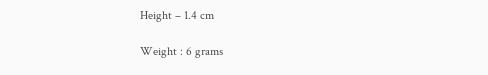Height – 1.4 cm

Weight : 6 grams